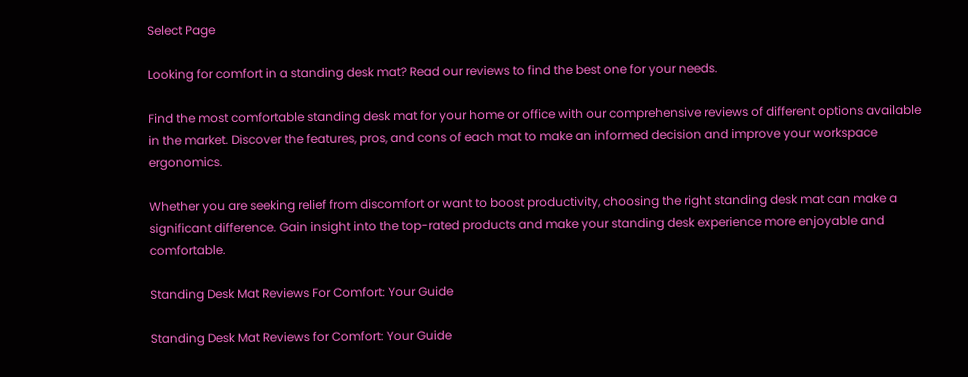Select Page

Looking for comfort in a standing desk mat? Read our reviews to find the best one for your needs.

Find the most comfortable standing desk mat for your home or office with our comprehensive reviews of different options available in the market. Discover the features, pros, and cons of each mat to make an informed decision and improve your workspace ergonomics.

Whether you are seeking relief from discomfort or want to boost productivity, choosing the right standing desk mat can make a significant difference. Gain insight into the top-rated products and make your standing desk experience more enjoyable and comfortable.

Standing Desk Mat Reviews For Comfort: Your Guide

Standing Desk Mat Reviews for Comfort: Your Guide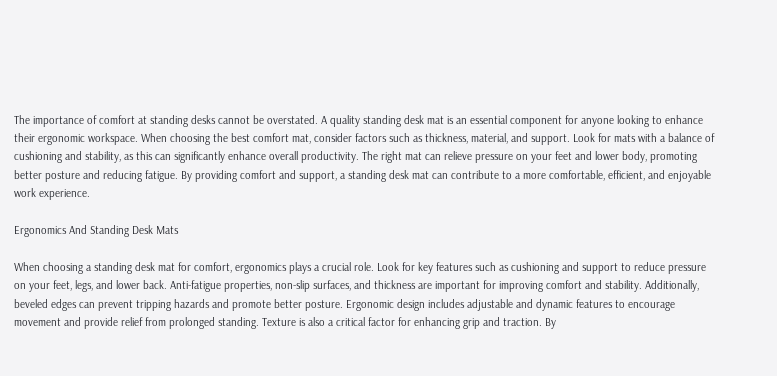The importance of comfort at standing desks cannot be overstated. A quality standing desk mat is an essential component for anyone looking to enhance their ergonomic workspace. When choosing the best comfort mat, consider factors such as thickness, material, and support. Look for mats with a balance of cushioning and stability, as this can significantly enhance overall productivity. The right mat can relieve pressure on your feet and lower body, promoting better posture and reducing fatigue. By providing comfort and support, a standing desk mat can contribute to a more comfortable, efficient, and enjoyable work experience.

Ergonomics And Standing Desk Mats

When choosing a standing desk mat for comfort, ergonomics plays a crucial role. Look for key features such as cushioning and support to reduce pressure on your feet, legs, and lower back. Anti-fatigue properties, non-slip surfaces, and thickness are important for improving comfort and stability. Additionally, beveled edges can prevent tripping hazards and promote better posture. Ergonomic design includes adjustable and dynamic features to encourage movement and provide relief from prolonged standing. Texture is also a critical factor for enhancing grip and traction. By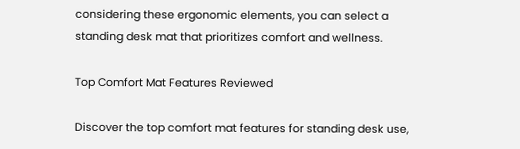considering these ergonomic elements, you can select a standing desk mat that prioritizes comfort and wellness.

Top Comfort Mat Features Reviewed

Discover the top comfort mat features for standing desk use,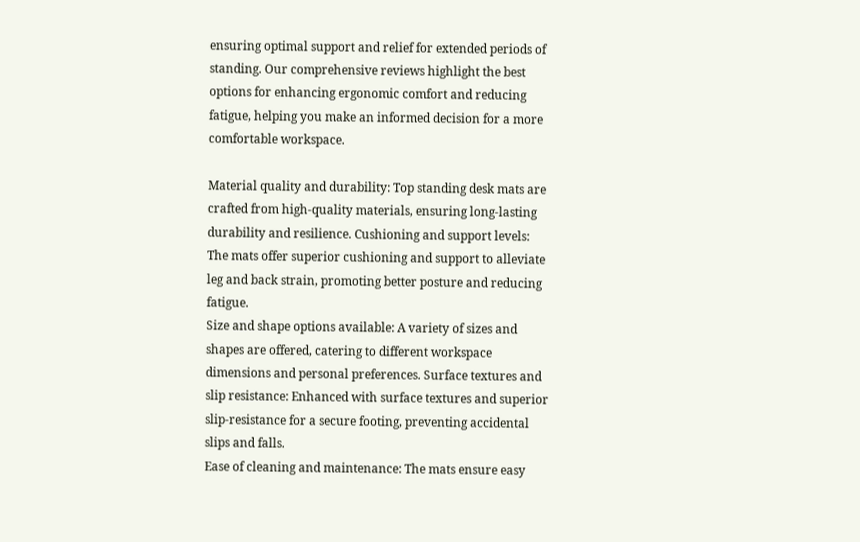ensuring optimal support and relief for extended periods of standing. Our comprehensive reviews highlight the best options for enhancing ergonomic comfort and reducing fatigue, helping you make an informed decision for a more comfortable workspace.

Material quality and durability: Top standing desk mats are crafted from high-quality materials, ensuring long-lasting durability and resilience. Cushioning and support levels: The mats offer superior cushioning and support to alleviate leg and back strain, promoting better posture and reducing fatigue.
Size and shape options available: A variety of sizes and shapes are offered, catering to different workspace dimensions and personal preferences. Surface textures and slip resistance: Enhanced with surface textures and superior slip-resistance for a secure footing, preventing accidental slips and falls.
Ease of cleaning and maintenance: The mats ensure easy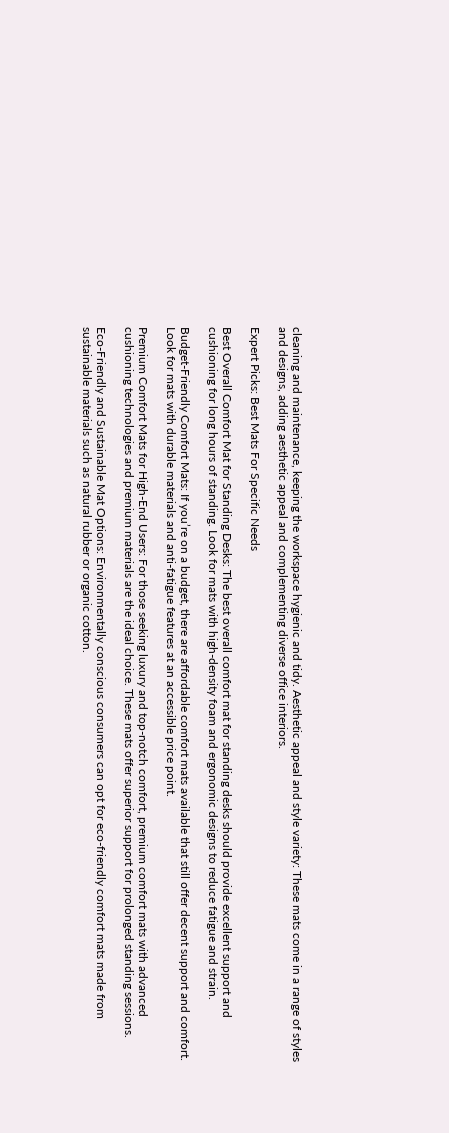cleaning and maintenance, keeping the workspace hygienic and tidy. Aesthetic appeal and style variety: These mats come in a range of styles and designs, adding aesthetic appeal and complementing diverse office interiors.

Expert Picks: Best Mats For Specific Needs

Best Overall Comfort Mat for Standing Desks: The best overall comfort mat for standing desks should provide excellent support and cushioning for long hours of standing. Look for mats with high-density foam and ergonomic designs to reduce fatigue and strain.

Budget-Friendly Comfort Mats: If you’re on a budget, there are affordable comfort mats available that still offer decent support and comfort. Look for mats with durable materials and anti-fatigue features at an accessible price point.

Premium Comfort Mats for High-End Users: For those seeking luxury and top-notch comfort, premium comfort mats with advanced cushioning technologies and premium materials are the ideal choice. These mats offer superior support for prolonged standing sessions.

Eco-Friendly and Sustainable Mat Options: Environmentally conscious consumers can opt for eco-friendly comfort mats made from sustainable materials such as natural rubber or organic cotton.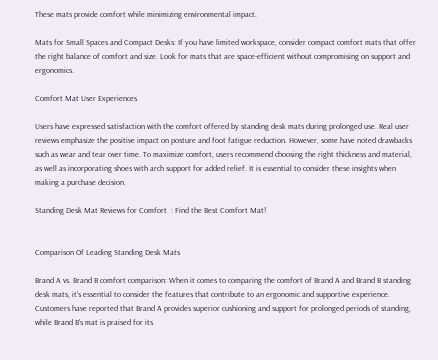These mats provide comfort while minimizing environmental impact.

Mats for Small Spaces and Compact Desks: If you have limited workspace, consider compact comfort mats that offer the right balance of comfort and size. Look for mats that are space-efficient without compromising on support and ergonomics.

Comfort Mat User Experiences

Users have expressed satisfaction with the comfort offered by standing desk mats during prolonged use. Real user reviews emphasize the positive impact on posture and foot fatigue reduction. However, some have noted drawbacks such as wear and tear over time. To maximize comfort, users recommend choosing the right thickness and material, as well as incorporating shoes with arch support for added relief. It is essential to consider these insights when making a purchase decision.

Standing Desk Mat Reviews for Comfort  : Find the Best Comfort Mat!


Comparison Of Leading Standing Desk Mats

Brand A vs. Brand B comfort comparison: When it comes to comparing the comfort of Brand A and Brand B standing desk mats, it’s essential to consider the features that contribute to an ergonomic and supportive experience. Customers have reported that Brand A provides superior cushioning and support for prolonged periods of standing, while Brand B’s mat is praised for its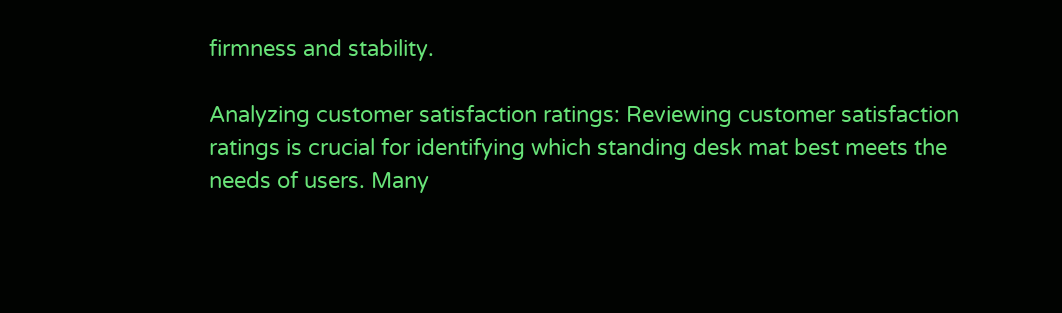firmness and stability.

Analyzing customer satisfaction ratings: Reviewing customer satisfaction ratings is crucial for identifying which standing desk mat best meets the needs of users. Many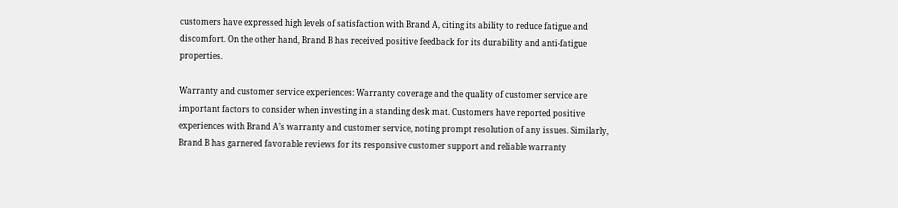customers have expressed high levels of satisfaction with Brand A, citing its ability to reduce fatigue and discomfort. On the other hand, Brand B has received positive feedback for its durability and anti-fatigue properties.

Warranty and customer service experiences: Warranty coverage and the quality of customer service are important factors to consider when investing in a standing desk mat. Customers have reported positive experiences with Brand A’s warranty and customer service, noting prompt resolution of any issues. Similarly, Brand B has garnered favorable reviews for its responsive customer support and reliable warranty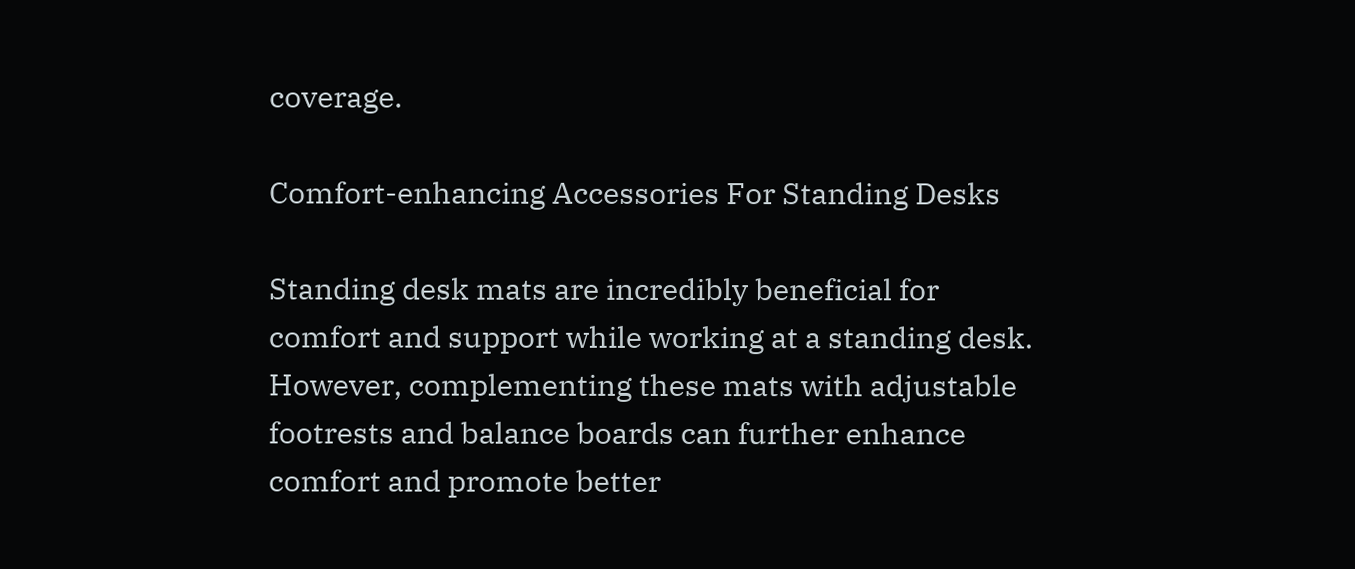coverage.

Comfort-enhancing Accessories For Standing Desks

Standing desk mats are incredibly beneficial for comfort and support while working at a standing desk. However, complementing these mats with adjustable footrests and balance boards can further enhance comfort and promote better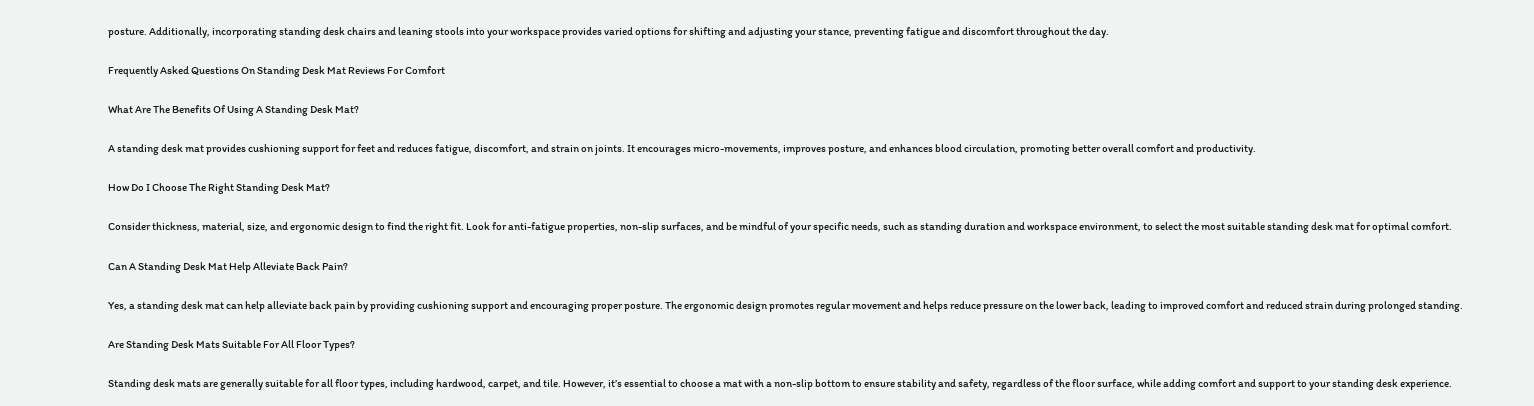posture. Additionally, incorporating standing desk chairs and leaning stools into your workspace provides varied options for shifting and adjusting your stance, preventing fatigue and discomfort throughout the day.

Frequently Asked Questions On Standing Desk Mat Reviews For Comfort

What Are The Benefits Of Using A Standing Desk Mat?

A standing desk mat provides cushioning support for feet and reduces fatigue, discomfort, and strain on joints. It encourages micro-movements, improves posture, and enhances blood circulation, promoting better overall comfort and productivity.

How Do I Choose The Right Standing Desk Mat?

Consider thickness, material, size, and ergonomic design to find the right fit. Look for anti-fatigue properties, non-slip surfaces, and be mindful of your specific needs, such as standing duration and workspace environment, to select the most suitable standing desk mat for optimal comfort.

Can A Standing Desk Mat Help Alleviate Back Pain?

Yes, a standing desk mat can help alleviate back pain by providing cushioning support and encouraging proper posture. The ergonomic design promotes regular movement and helps reduce pressure on the lower back, leading to improved comfort and reduced strain during prolonged standing.

Are Standing Desk Mats Suitable For All Floor Types?

Standing desk mats are generally suitable for all floor types, including hardwood, carpet, and tile. However, it’s essential to choose a mat with a non-slip bottom to ensure stability and safety, regardless of the floor surface, while adding comfort and support to your standing desk experience.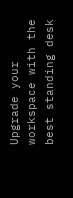Upgrade your workspace with the best standing desk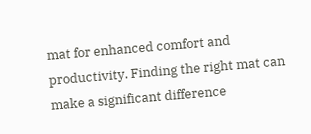mat for enhanced comfort and productivity. Finding the right mat can make a significant difference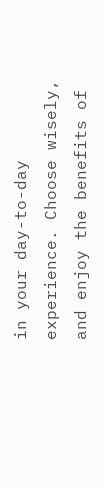in your day-to-day experience. Choose wisely, and enjoy the benefits of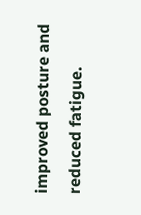improved posture and reduced fatigue.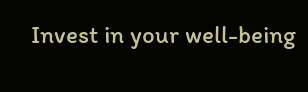Invest in your well-being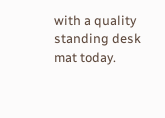with a quality standing desk mat today.